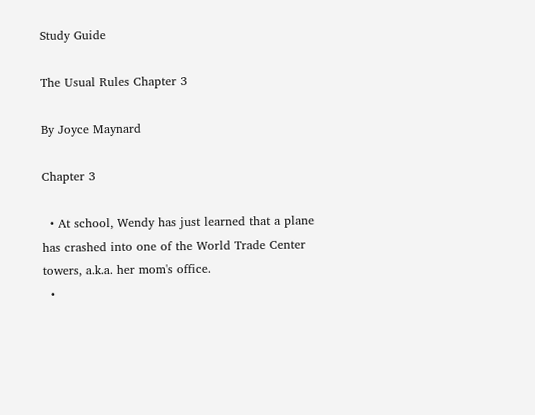Study Guide

The Usual Rules Chapter 3

By Joyce Maynard

Chapter 3

  • At school, Wendy has just learned that a plane has crashed into one of the World Trade Center towers, a.k.a. her mom's office.
  •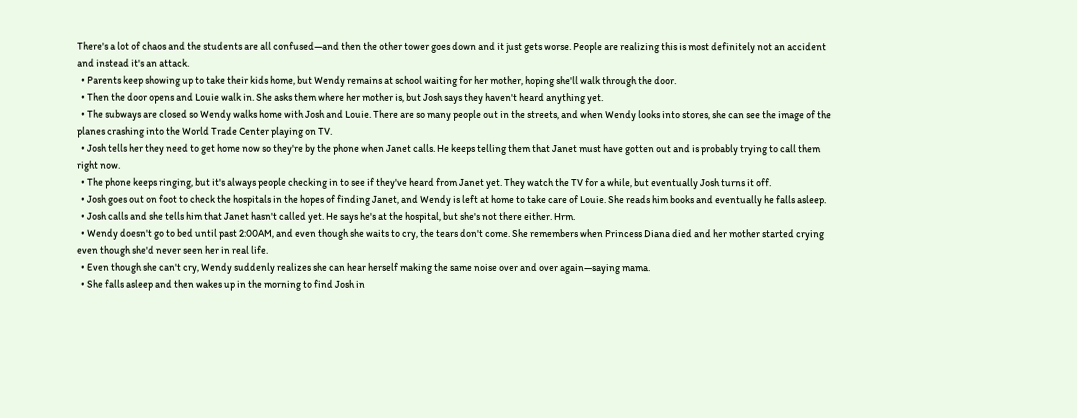There's a lot of chaos and the students are all confused—and then the other tower goes down and it just gets worse. People are realizing this is most definitely not an accident and instead it's an attack.
  • Parents keep showing up to take their kids home, but Wendy remains at school waiting for her mother, hoping she'll walk through the door.
  • Then the door opens and Louie walk in. She asks them where her mother is, but Josh says they haven't heard anything yet.
  • The subways are closed so Wendy walks home with Josh and Louie. There are so many people out in the streets, and when Wendy looks into stores, she can see the image of the planes crashing into the World Trade Center playing on TV.
  • Josh tells her they need to get home now so they're by the phone when Janet calls. He keeps telling them that Janet must have gotten out and is probably trying to call them right now.
  • The phone keeps ringing, but it's always people checking in to see if they've heard from Janet yet. They watch the TV for a while, but eventually Josh turns it off.
  • Josh goes out on foot to check the hospitals in the hopes of finding Janet, and Wendy is left at home to take care of Louie. She reads him books and eventually he falls asleep.
  • Josh calls and she tells him that Janet hasn't called yet. He says he's at the hospital, but she's not there either. Hrm.
  • Wendy doesn't go to bed until past 2:00AM, and even though she waits to cry, the tears don't come. She remembers when Princess Diana died and her mother started crying even though she'd never seen her in real life.
  • Even though she can't cry, Wendy suddenly realizes she can hear herself making the same noise over and over again—saying mama.
  • She falls asleep and then wakes up in the morning to find Josh in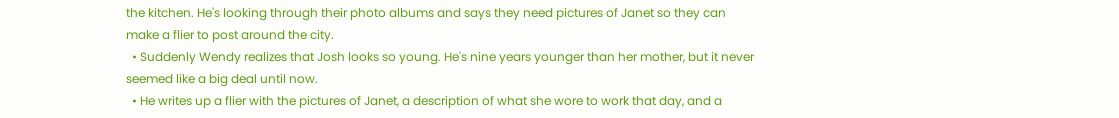the kitchen. He's looking through their photo albums and says they need pictures of Janet so they can make a flier to post around the city.
  • Suddenly Wendy realizes that Josh looks so young. He's nine years younger than her mother, but it never seemed like a big deal until now.
  • He writes up a flier with the pictures of Janet, a description of what she wore to work that day, and a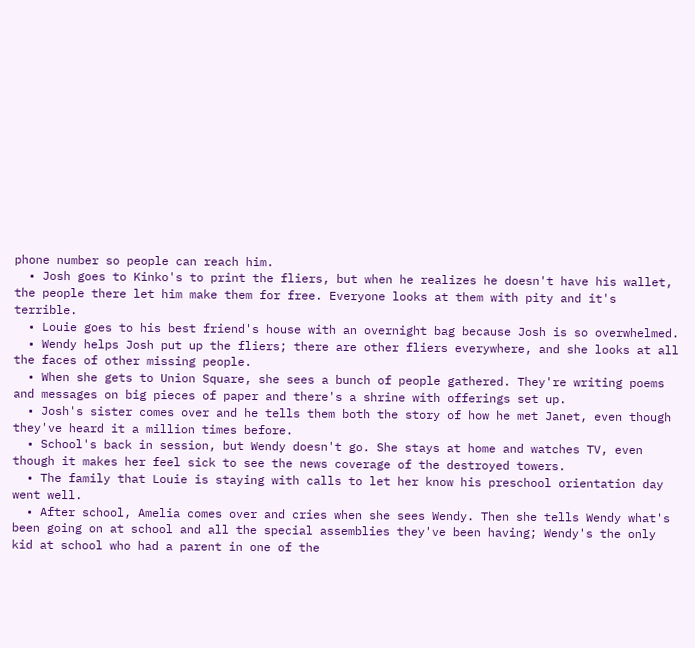phone number so people can reach him.
  • Josh goes to Kinko's to print the fliers, but when he realizes he doesn't have his wallet, the people there let him make them for free. Everyone looks at them with pity and it's terrible.
  • Louie goes to his best friend's house with an overnight bag because Josh is so overwhelmed.
  • Wendy helps Josh put up the fliers; there are other fliers everywhere, and she looks at all the faces of other missing people.
  • When she gets to Union Square, she sees a bunch of people gathered. They're writing poems and messages on big pieces of paper and there's a shrine with offerings set up.
  • Josh's sister comes over and he tells them both the story of how he met Janet, even though they've heard it a million times before.
  • School's back in session, but Wendy doesn't go. She stays at home and watches TV, even though it makes her feel sick to see the news coverage of the destroyed towers.
  • The family that Louie is staying with calls to let her know his preschool orientation day went well.
  • After school, Amelia comes over and cries when she sees Wendy. Then she tells Wendy what's been going on at school and all the special assemblies they've been having; Wendy's the only kid at school who had a parent in one of the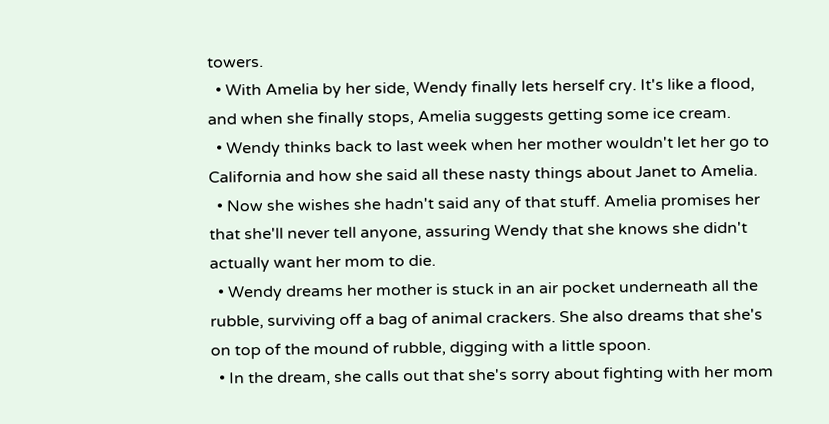towers.
  • With Amelia by her side, Wendy finally lets herself cry. It's like a flood, and when she finally stops, Amelia suggests getting some ice cream.
  • Wendy thinks back to last week when her mother wouldn't let her go to California and how she said all these nasty things about Janet to Amelia.
  • Now she wishes she hadn't said any of that stuff. Amelia promises her that she'll never tell anyone, assuring Wendy that she knows she didn't actually want her mom to die.
  • Wendy dreams her mother is stuck in an air pocket underneath all the rubble, surviving off a bag of animal crackers. She also dreams that she's on top of the mound of rubble, digging with a little spoon.
  • In the dream, she calls out that she's sorry about fighting with her mom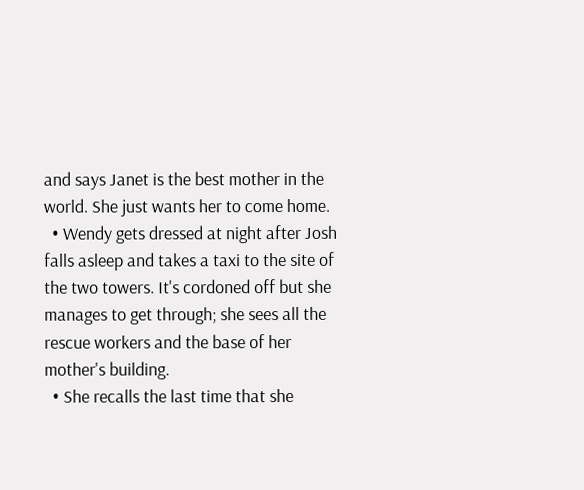and says Janet is the best mother in the world. She just wants her to come home.
  • Wendy gets dressed at night after Josh falls asleep and takes a taxi to the site of the two towers. It's cordoned off but she manages to get through; she sees all the rescue workers and the base of her mother's building.
  • She recalls the last time that she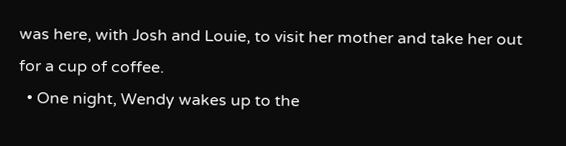was here, with Josh and Louie, to visit her mother and take her out for a cup of coffee.
  • One night, Wendy wakes up to the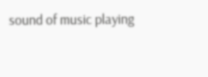sound of music playing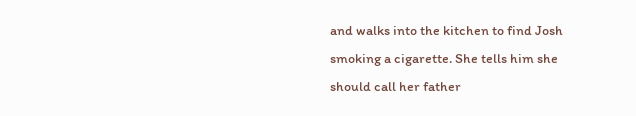and walks into the kitchen to find Josh smoking a cigarette. She tells him she should call her father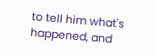to tell him what's happened, and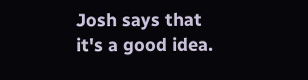Josh says that it's a good idea.